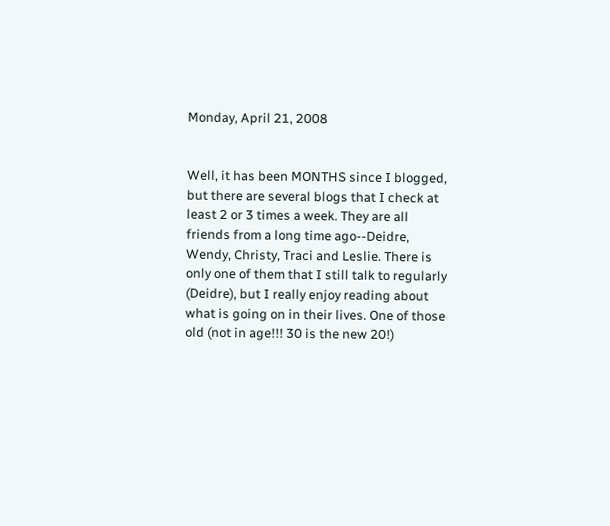Monday, April 21, 2008


Well, it has been MONTHS since I blogged, but there are several blogs that I check at least 2 or 3 times a week. They are all friends from a long time ago--Deidre, Wendy, Christy, Traci and Leslie. There is only one of them that I still talk to regularly (Deidre), but I really enjoy reading about what is going on in their lives. One of those old (not in age!!! 30 is the new 20!)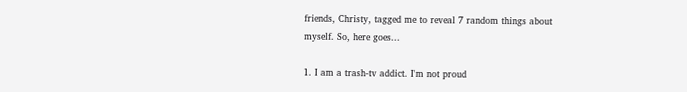friends, Christy, tagged me to reveal 7 random things about myself. So, here goes...

1. I am a trash-tv addict. I'm not proud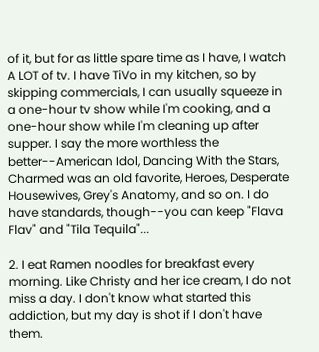of it, but for as little spare time as I have, I watch A LOT of tv. I have TiVo in my kitchen, so by skipping commercials, I can usually squeeze in a one-hour tv show while I'm cooking, and a one-hour show while I'm cleaning up after supper. I say the more worthless the better--American Idol, Dancing With the Stars, Charmed was an old favorite, Heroes, Desperate Housewives, Grey's Anatomy, and so on. I do have standards, though--you can keep "Flava Flav" and "Tila Tequila"...

2. I eat Ramen noodles for breakfast every morning. Like Christy and her ice cream, I do not miss a day. I don't know what started this addiction, but my day is shot if I don't have them.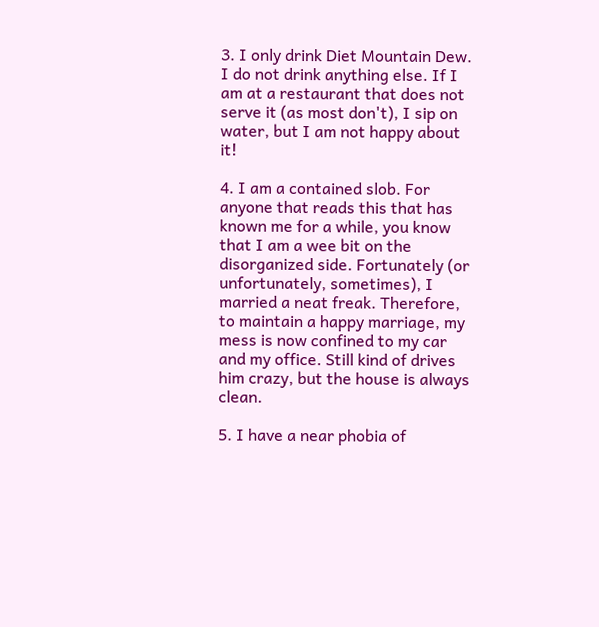3. I only drink Diet Mountain Dew. I do not drink anything else. If I am at a restaurant that does not serve it (as most don't), I sip on water, but I am not happy about it!

4. I am a contained slob. For anyone that reads this that has known me for a while, you know that I am a wee bit on the disorganized side. Fortunately (or unfortunately, sometimes), I married a neat freak. Therefore, to maintain a happy marriage, my mess is now confined to my car and my office. Still kind of drives him crazy, but the house is always clean.

5. I have a near phobia of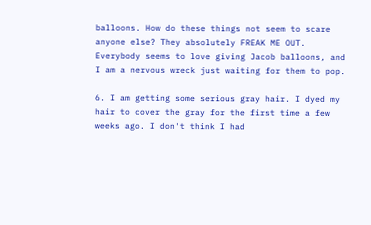balloons. How do these things not seem to scare anyone else? They absolutely FREAK ME OUT. Everybody seems to love giving Jacob balloons, and I am a nervous wreck just waiting for them to pop.

6. I am getting some serious gray hair. I dyed my hair to cover the gray for the first time a few weeks ago. I don't think I had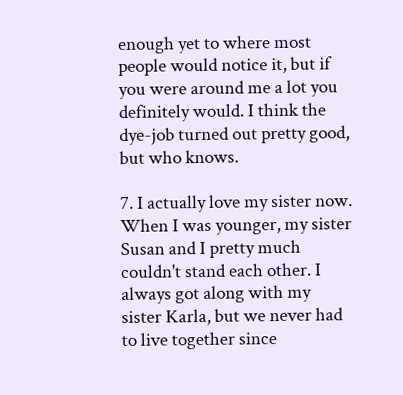enough yet to where most people would notice it, but if you were around me a lot you definitely would. I think the dye-job turned out pretty good, but who knows.

7. I actually love my sister now. When I was younger, my sister Susan and I pretty much couldn't stand each other. I always got along with my sister Karla, but we never had to live together since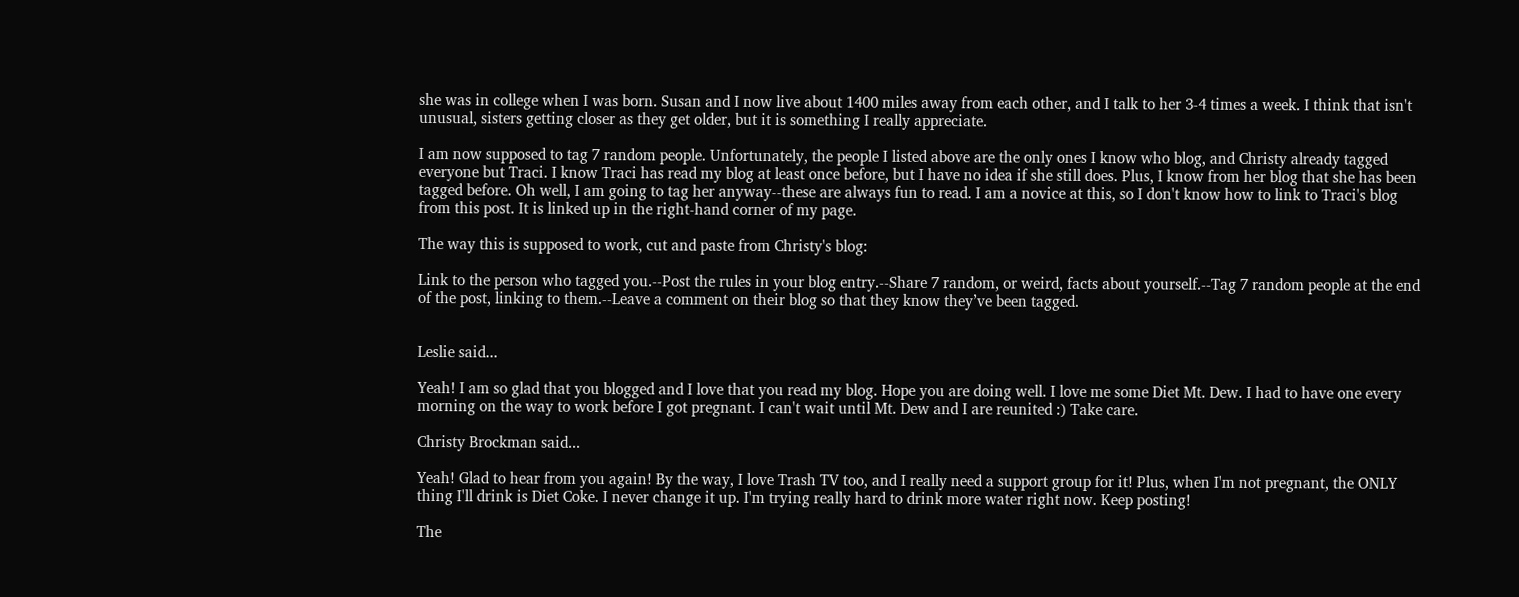she was in college when I was born. Susan and I now live about 1400 miles away from each other, and I talk to her 3-4 times a week. I think that isn't unusual, sisters getting closer as they get older, but it is something I really appreciate.

I am now supposed to tag 7 random people. Unfortunately, the people I listed above are the only ones I know who blog, and Christy already tagged everyone but Traci. I know Traci has read my blog at least once before, but I have no idea if she still does. Plus, I know from her blog that she has been tagged before. Oh well, I am going to tag her anyway--these are always fun to read. I am a novice at this, so I don't know how to link to Traci's blog from this post. It is linked up in the right-hand corner of my page.

The way this is supposed to work, cut and paste from Christy's blog:

Link to the person who tagged you.--Post the rules in your blog entry.--Share 7 random, or weird, facts about yourself.--Tag 7 random people at the end of the post, linking to them.--Leave a comment on their blog so that they know they’ve been tagged.


Leslie said...

Yeah! I am so glad that you blogged and I love that you read my blog. Hope you are doing well. I love me some Diet Mt. Dew. I had to have one every morning on the way to work before I got pregnant. I can't wait until Mt. Dew and I are reunited :) Take care.

Christy Brockman said...

Yeah! Glad to hear from you again! By the way, I love Trash TV too, and I really need a support group for it! Plus, when I'm not pregnant, the ONLY thing I'll drink is Diet Coke. I never change it up. I'm trying really hard to drink more water right now. Keep posting!

The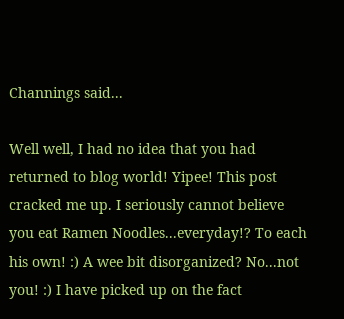Channings said...

Well well, I had no idea that you had returned to blog world! Yipee! This post cracked me up. I seriously cannot believe you eat Ramen Noodles...everyday!? To each his own! :) A wee bit disorganized? No...not you! :) I have picked up on the fact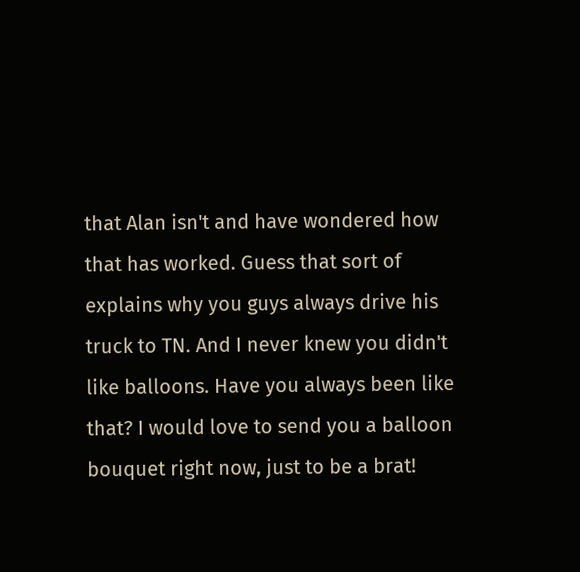that Alan isn't and have wondered how that has worked. Guess that sort of explains why you guys always drive his truck to TN. And I never knew you didn't like balloons. Have you always been like that? I would love to send you a balloon bouquet right now, just to be a brat!